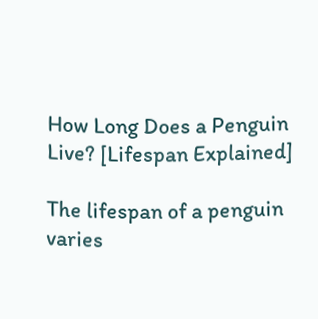How Long Does a Penguin Live? [Lifespan Explained]

The lifespan of a penguin varies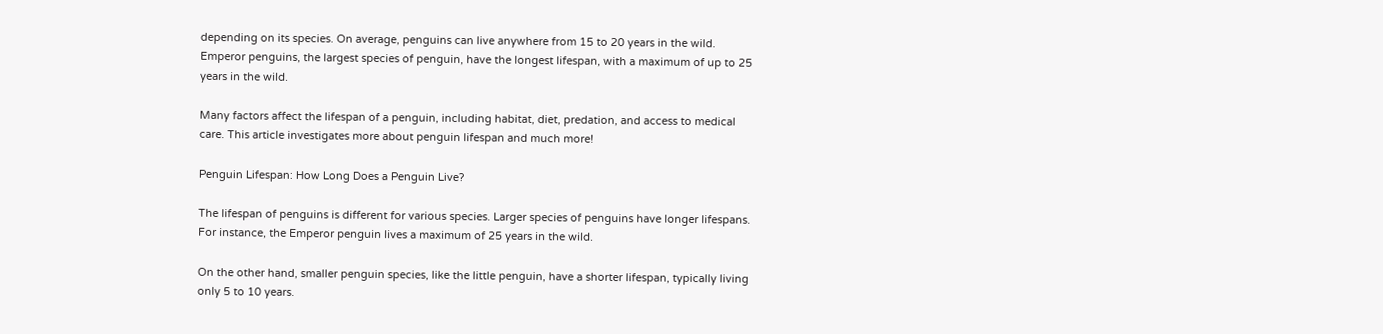depending on its species. On average, penguins can live anywhere from 15 to 20 years in the wild. Emperor penguins, the largest species of penguin, have the longest lifespan, with a maximum of up to 25 years in the wild.

Many factors affect the lifespan of a penguin, including habitat, diet, predation, and access to medical care. This article investigates more about penguin lifespan and much more!

Penguin Lifespan: How Long Does a Penguin Live?

The lifespan of penguins is different for various species. Larger species of penguins have longer lifespans. For instance, the Emperor penguin lives a maximum of 25 years in the wild.

On the other hand, smaller penguin species, like the little penguin, have a shorter lifespan, typically living only 5 to 10 years.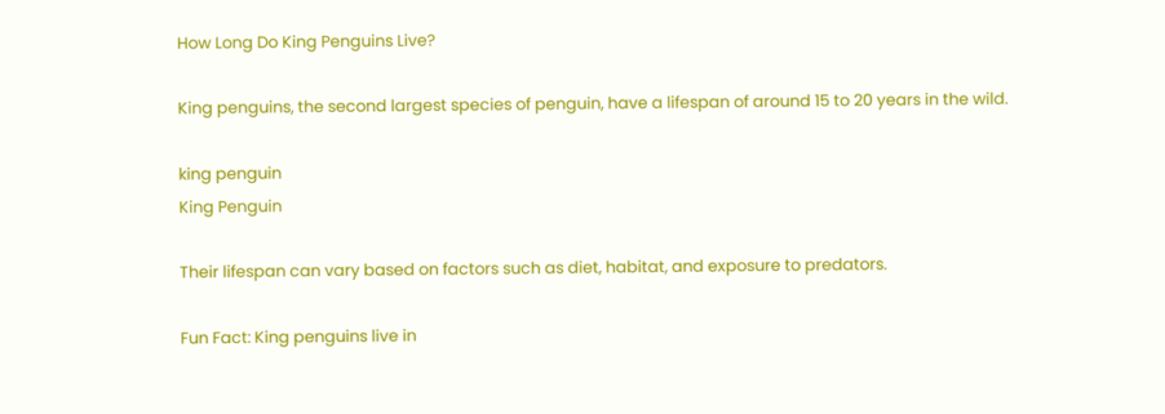How Long Do King Penguins Live?

King penguins, the second largest species of penguin, have a lifespan of around 15 to 20 years in the wild.

king penguin
King Penguin

Their lifespan can vary based on factors such as diet, habitat, and exposure to predators.

Fun Fact: King penguins live in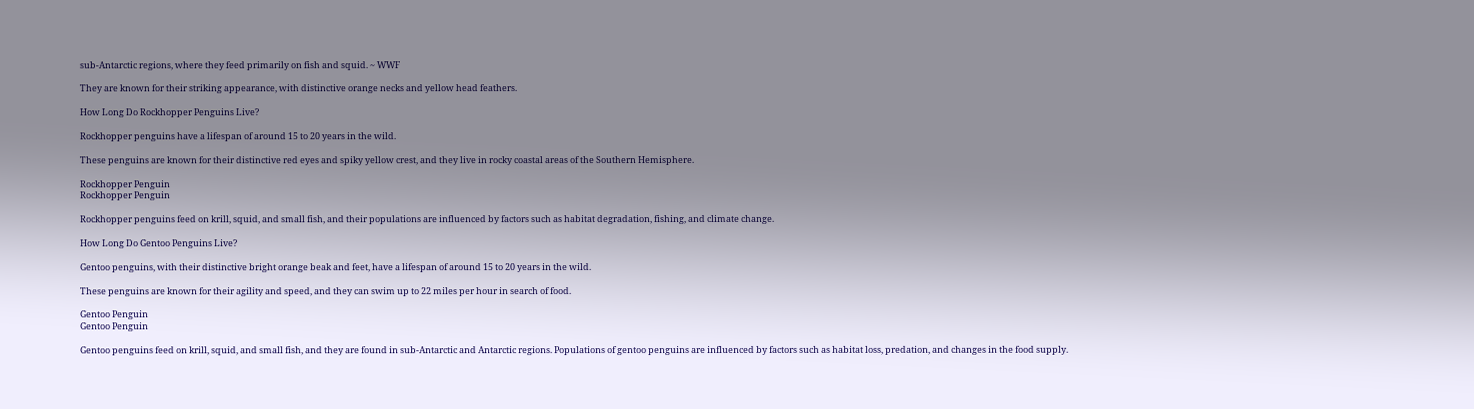sub-Antarctic regions, where they feed primarily on fish and squid. ~ WWF

They are known for their striking appearance, with distinctive orange necks and yellow head feathers.

How Long Do Rockhopper Penguins Live?

Rockhopper penguins have a lifespan of around 15 to 20 years in the wild.

These penguins are known for their distinctive red eyes and spiky yellow crest, and they live in rocky coastal areas of the Southern Hemisphere.

Rockhopper Penguin
Rockhopper Penguin

Rockhopper penguins feed on krill, squid, and small fish, and their populations are influenced by factors such as habitat degradation, fishing, and climate change.

How Long Do Gentoo Penguins Live?

Gentoo penguins, with their distinctive bright orange beak and feet, have a lifespan of around 15 to 20 years in the wild.

These penguins are known for their agility and speed, and they can swim up to 22 miles per hour in search of food.

Gentoo Penguin
Gentoo Penguin

Gentoo penguins feed on krill, squid, and small fish, and they are found in sub-Antarctic and Antarctic regions. Populations of gentoo penguins are influenced by factors such as habitat loss, predation, and changes in the food supply.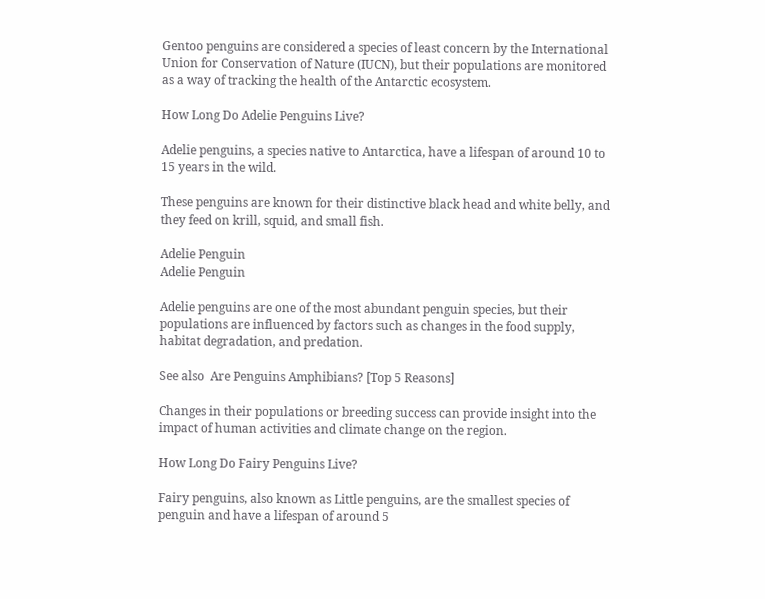Gentoo penguins are considered a species of least concern by the International Union for Conservation of Nature (IUCN), but their populations are monitored as a way of tracking the health of the Antarctic ecosystem.

How Long Do Adelie Penguins Live?

Adelie penguins, a species native to Antarctica, have a lifespan of around 10 to 15 years in the wild.

These penguins are known for their distinctive black head and white belly, and they feed on krill, squid, and small fish.

Adelie Penguin
Adelie Penguin

Adelie penguins are one of the most abundant penguin species, but their populations are influenced by factors such as changes in the food supply, habitat degradation, and predation.

See also  Are Penguins Amphibians? [Top 5 Reasons]

Changes in their populations or breeding success can provide insight into the impact of human activities and climate change on the region.

How Long Do Fairy Penguins Live?

Fairy penguins, also known as Little penguins, are the smallest species of penguin and have a lifespan of around 5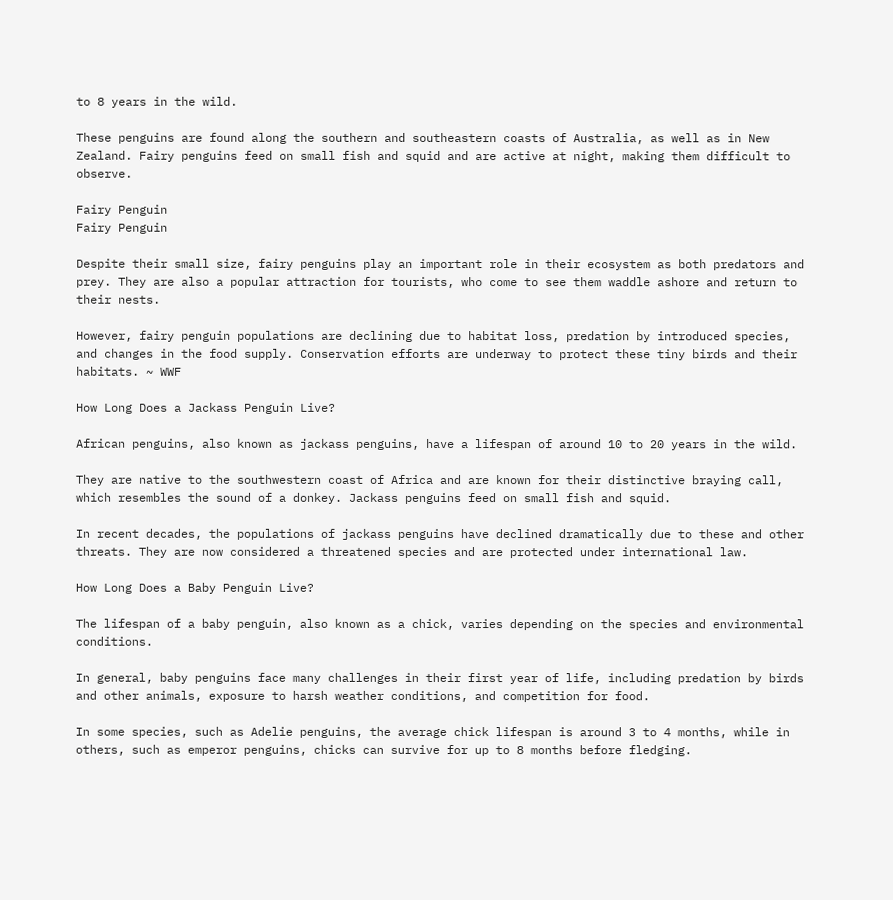to 8 years in the wild.

These penguins are found along the southern and southeastern coasts of Australia, as well as in New Zealand. Fairy penguins feed on small fish and squid and are active at night, making them difficult to observe.

Fairy Penguin
Fairy Penguin

Despite their small size, fairy penguins play an important role in their ecosystem as both predators and prey. They are also a popular attraction for tourists, who come to see them waddle ashore and return to their nests.

However, fairy penguin populations are declining due to habitat loss, predation by introduced species, and changes in the food supply. Conservation efforts are underway to protect these tiny birds and their habitats. ~ WWF

How Long Does a Jackass Penguin Live?

African penguins, also known as jackass penguins, have a lifespan of around 10 to 20 years in the wild.

They are native to the southwestern coast of Africa and are known for their distinctive braying call, which resembles the sound of a donkey. Jackass penguins feed on small fish and squid.

In recent decades, the populations of jackass penguins have declined dramatically due to these and other threats. They are now considered a threatened species and are protected under international law.

How Long Does a Baby Penguin Live?

The lifespan of a baby penguin, also known as a chick, varies depending on the species and environmental conditions.

In general, baby penguins face many challenges in their first year of life, including predation by birds and other animals, exposure to harsh weather conditions, and competition for food.

In some species, such as Adelie penguins, the average chick lifespan is around 3 to 4 months, while in others, such as emperor penguins, chicks can survive for up to 8 months before fledging.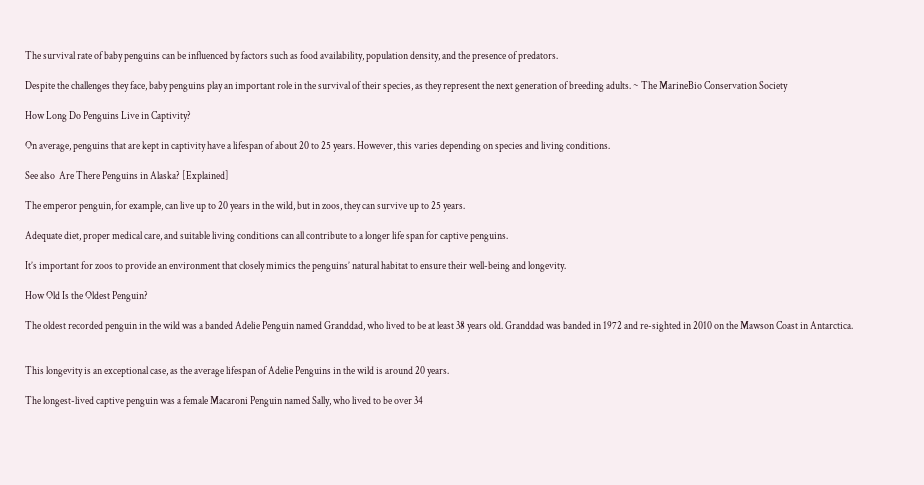The survival rate of baby penguins can be influenced by factors such as food availability, population density, and the presence of predators.

Despite the challenges they face, baby penguins play an important role in the survival of their species, as they represent the next generation of breeding adults. ~ The MarineBio Conservation Society

How Long Do Penguins Live in Captivity?

On average, penguins that are kept in captivity have a lifespan of about 20 to 25 years. However, this varies depending on species and living conditions.

See also  Are There Penguins in Alaska? [Explained]

The emperor penguin, for example, can live up to 20 years in the wild, but in zoos, they can survive up to 25 years.

Adequate diet, proper medical care, and suitable living conditions can all contribute to a longer life span for captive penguins.

It’s important for zoos to provide an environment that closely mimics the penguins’ natural habitat to ensure their well-being and longevity.

How Old Is the Oldest Penguin?

The oldest recorded penguin in the wild was a banded Adelie Penguin named Granddad, who lived to be at least 38 years old. Granddad was banded in 1972 and re-sighted in 2010 on the Mawson Coast in Antarctica.


This longevity is an exceptional case, as the average lifespan of Adelie Penguins in the wild is around 20 years.

The longest-lived captive penguin was a female Macaroni Penguin named Sally, who lived to be over 34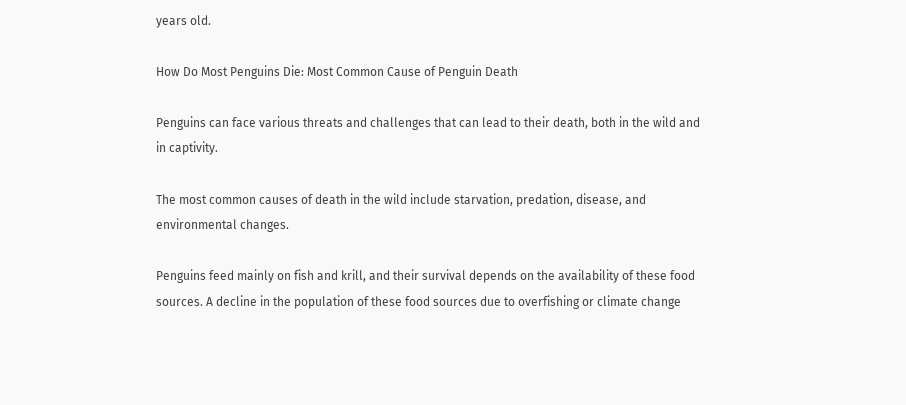years old.

How Do Most Penguins Die: Most Common Cause of Penguin Death

Penguins can face various threats and challenges that can lead to their death, both in the wild and in captivity.

The most common causes of death in the wild include starvation, predation, disease, and environmental changes.

Penguins feed mainly on fish and krill, and their survival depends on the availability of these food sources. A decline in the population of these food sources due to overfishing or climate change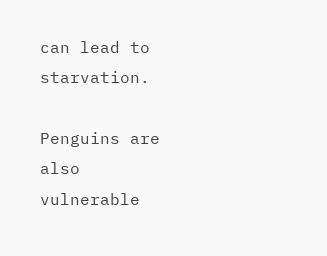can lead to starvation.

Penguins are also vulnerable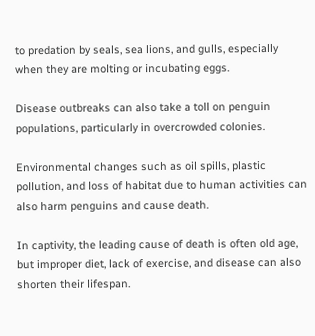to predation by seals, sea lions, and gulls, especially when they are molting or incubating eggs.

Disease outbreaks can also take a toll on penguin populations, particularly in overcrowded colonies.

Environmental changes such as oil spills, plastic pollution, and loss of habitat due to human activities can also harm penguins and cause death.

In captivity, the leading cause of death is often old age, but improper diet, lack of exercise, and disease can also shorten their lifespan.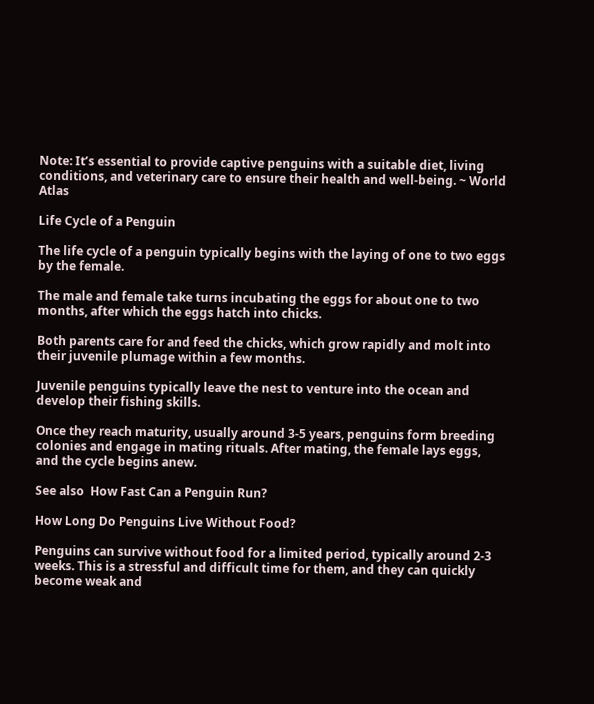Note: It’s essential to provide captive penguins with a suitable diet, living conditions, and veterinary care to ensure their health and well-being. ~ World Atlas

Life Cycle of a Penguin

The life cycle of a penguin typically begins with the laying of one to two eggs by the female.

The male and female take turns incubating the eggs for about one to two months, after which the eggs hatch into chicks.

Both parents care for and feed the chicks, which grow rapidly and molt into their juvenile plumage within a few months.

Juvenile penguins typically leave the nest to venture into the ocean and develop their fishing skills.

Once they reach maturity, usually around 3-5 years, penguins form breeding colonies and engage in mating rituals. After mating, the female lays eggs, and the cycle begins anew.

See also  How Fast Can a Penguin Run?

How Long Do Penguins Live Without Food?

Penguins can survive without food for a limited period, typically around 2-3 weeks. This is a stressful and difficult time for them, and they can quickly become weak and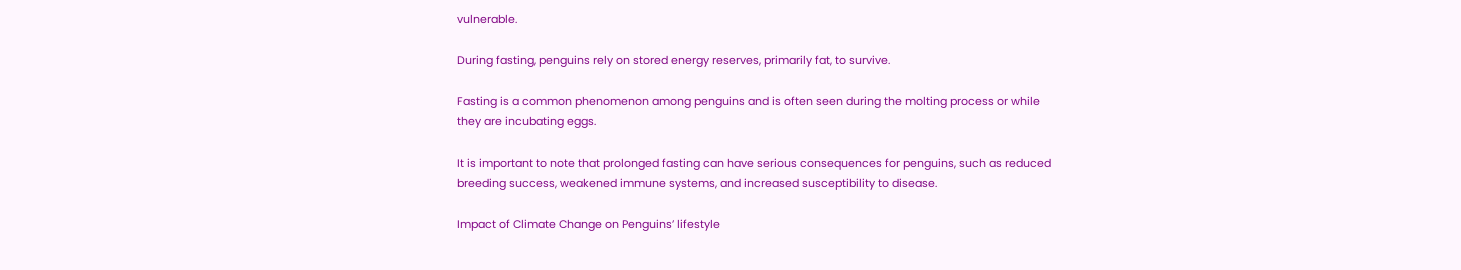vulnerable.

During fasting, penguins rely on stored energy reserves, primarily fat, to survive.

Fasting is a common phenomenon among penguins and is often seen during the molting process or while they are incubating eggs.

It is important to note that prolonged fasting can have serious consequences for penguins, such as reduced breeding success, weakened immune systems, and increased susceptibility to disease.

Impact of Climate Change on Penguins’ lifestyle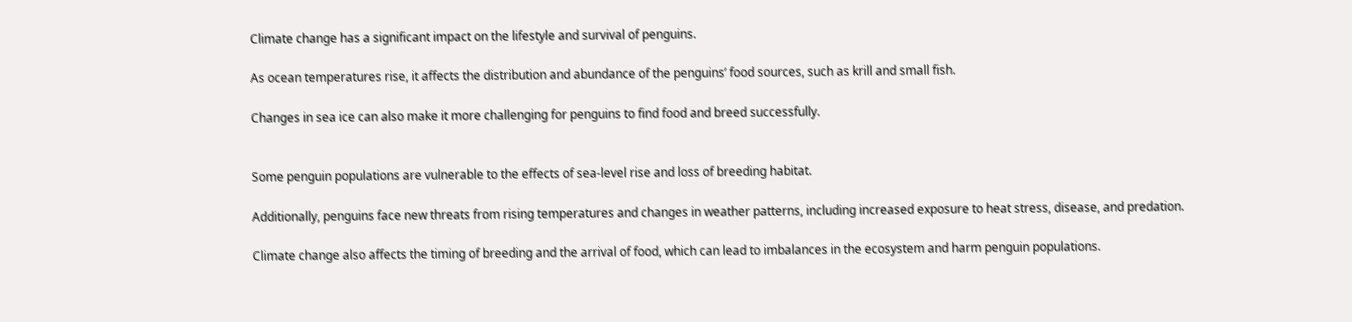Climate change has a significant impact on the lifestyle and survival of penguins.

As ocean temperatures rise, it affects the distribution and abundance of the penguins’ food sources, such as krill and small fish.

Changes in sea ice can also make it more challenging for penguins to find food and breed successfully.


Some penguin populations are vulnerable to the effects of sea-level rise and loss of breeding habitat.

Additionally, penguins face new threats from rising temperatures and changes in weather patterns, including increased exposure to heat stress, disease, and predation.

Climate change also affects the timing of breeding and the arrival of food, which can lead to imbalances in the ecosystem and harm penguin populations.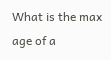What is the max age of a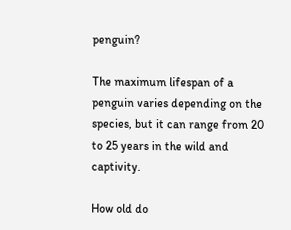penguin?

The maximum lifespan of a penguin varies depending on the species, but it can range from 20 to 25 years in the wild and captivity.

How old do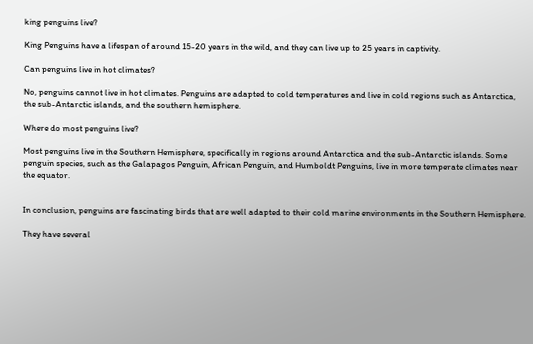king penguins live?

King Penguins have a lifespan of around 15-20 years in the wild, and they can live up to 25 years in captivity.

Can penguins live in hot climates?

No, penguins cannot live in hot climates. Penguins are adapted to cold temperatures and live in cold regions such as Antarctica, the sub-Antarctic islands, and the southern hemisphere.

Where do most penguins live?

Most penguins live in the Southern Hemisphere, specifically in regions around Antarctica and the sub-Antarctic islands. Some penguin species, such as the Galapagos Penguin, African Penguin, and Humboldt Penguins, live in more temperate climates near the equator.


In conclusion, penguins are fascinating birds that are well adapted to their cold marine environments in the Southern Hemisphere.

They have several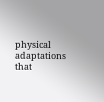physical adaptations that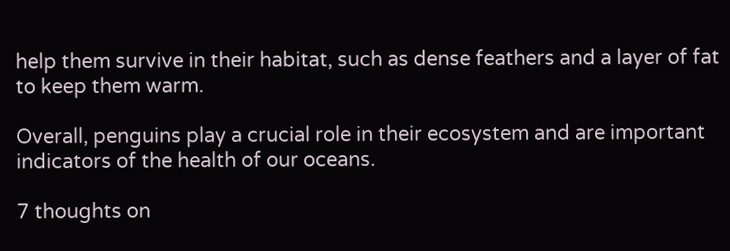help them survive in their habitat, such as dense feathers and a layer of fat to keep them warm.

Overall, penguins play a crucial role in their ecosystem and are important indicators of the health of our oceans.

7 thoughts on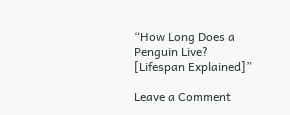“How Long Does a Penguin Live? [Lifespan Explained]”

Leave a Comment